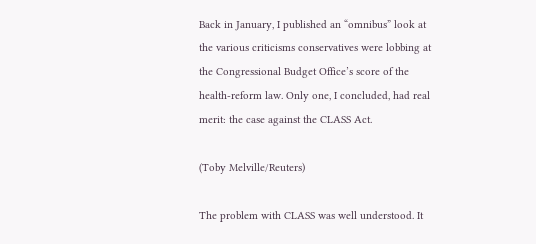Back in January, I published an “omnibus” look at the various criticisms conservatives were lobbing at the Congressional Budget Office’s score of the health-reform law. Only one, I concluded, had real merit: the case against the CLASS Act.

(Toby Melville/Reuters)

The problem with CLASS was well understood. It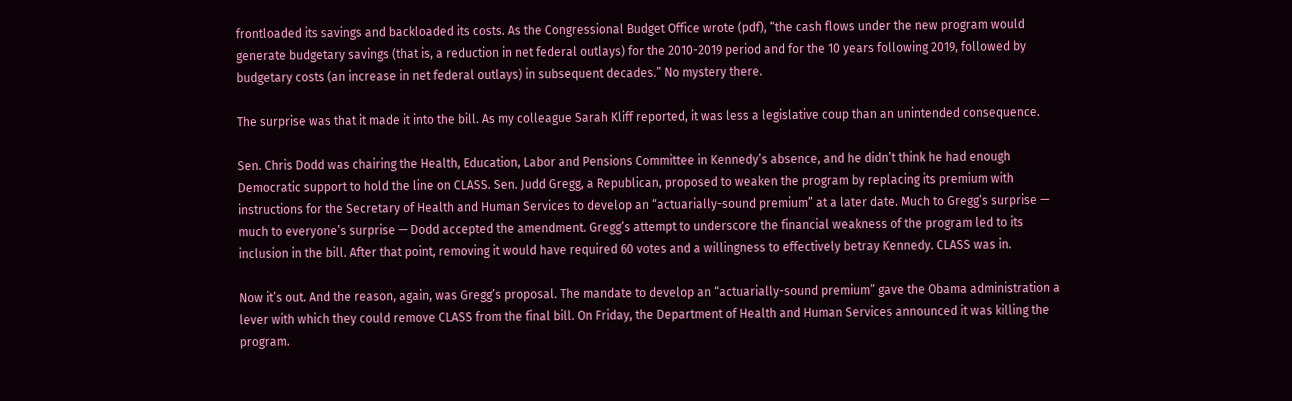frontloaded its savings and backloaded its costs. As the Congressional Budget Office wrote (pdf), “the cash flows under the new program would generate budgetary savings (that is, a reduction in net federal outlays) for the 2010-2019 period and for the 10 years following 2019, followed by budgetary costs (an increase in net federal outlays) in subsequent decades.” No mystery there.

The surprise was that it made it into the bill. As my colleague Sarah Kliff reported, it was less a legislative coup than an unintended consequence.

Sen. Chris Dodd was chairing the Health, Education, Labor and Pensions Committee in Kennedy’s absence, and he didn’t think he had enough Democratic support to hold the line on CLASS. Sen. Judd Gregg, a Republican, proposed to weaken the program by replacing its premium with instructions for the Secretary of Health and Human Services to develop an “actuarially-sound premium” at a later date. Much to Gregg’s surprise — much to everyone’s surprise — Dodd accepted the amendment. Gregg’s attempt to underscore the financial weakness of the program led to its inclusion in the bill. After that point, removing it would have required 60 votes and a willingness to effectively betray Kennedy. CLASS was in.

Now it’s out. And the reason, again, was Gregg’s proposal. The mandate to develop an “actuarially-sound premium” gave the Obama administration a lever with which they could remove CLASS from the final bill. On Friday, the Department of Health and Human Services announced it was killing the program.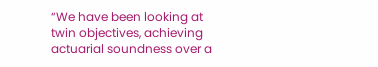“We have been looking at twin objectives, achieving actuarial soundness over a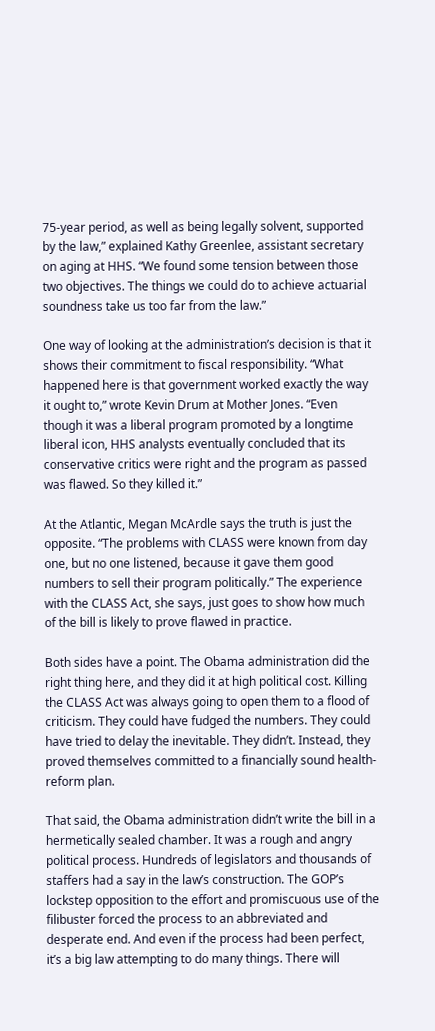75-year period, as well as being legally solvent, supported by the law,” explained Kathy Greenlee, assistant secretary on aging at HHS. “We found some tension between those two objectives. The things we could do to achieve actuarial soundness take us too far from the law.”

One way of looking at the administration’s decision is that it shows their commitment to fiscal responsibility. “What happened here is that government worked exactly the way it ought to,” wrote Kevin Drum at Mother Jones. “Even though it was a liberal program promoted by a longtime liberal icon, HHS analysts eventually concluded that its conservative critics were right and the program as passed was flawed. So they killed it.”

At the Atlantic, Megan McArdle says the truth is just the opposite. “The problems with CLASS were known from day one, but no one listened, because it gave them good numbers to sell their program politically.” The experience with the CLASS Act, she says, just goes to show how much of the bill is likely to prove flawed in practice.

Both sides have a point. The Obama administration did the right thing here, and they did it at high political cost. Killing the CLASS Act was always going to open them to a flood of criticism. They could have fudged the numbers. They could have tried to delay the inevitable. They didn’t. Instead, they proved themselves committed to a financially sound health-reform plan.

That said, the Obama administration didn’t write the bill in a hermetically sealed chamber. It was a rough and angry political process. Hundreds of legislators and thousands of staffers had a say in the law’s construction. The GOP’s lockstep opposition to the effort and promiscuous use of the filibuster forced the process to an abbreviated and desperate end. And even if the process had been perfect, it’s a big law attempting to do many things. There will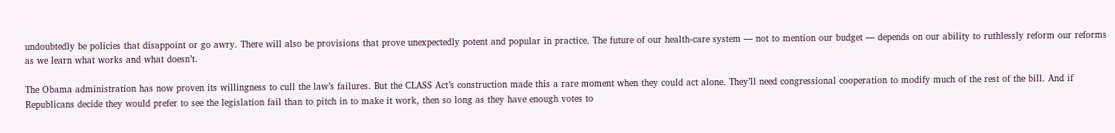undoubtedly be policies that disappoint or go awry. There will also be provisions that prove unexpectedly potent and popular in practice. The future of our health-care system — not to mention our budget — depends on our ability to ruthlessly reform our reforms as we learn what works and what doesn’t.

The Obama administration has now proven its willingness to cull the law’s failures. But the CLASS Act’s construction made this a rare moment when they could act alone. They’ll need congressional cooperation to modify much of the rest of the bill. And if Republicans decide they would prefer to see the legislation fail than to pitch in to make it work, then so long as they have enough votes to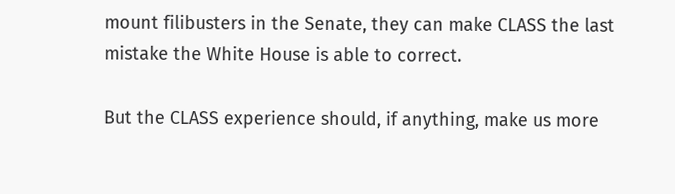mount filibusters in the Senate, they can make CLASS the last mistake the White House is able to correct.

But the CLASS experience should, if anything, make us more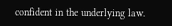confident in the underlying law.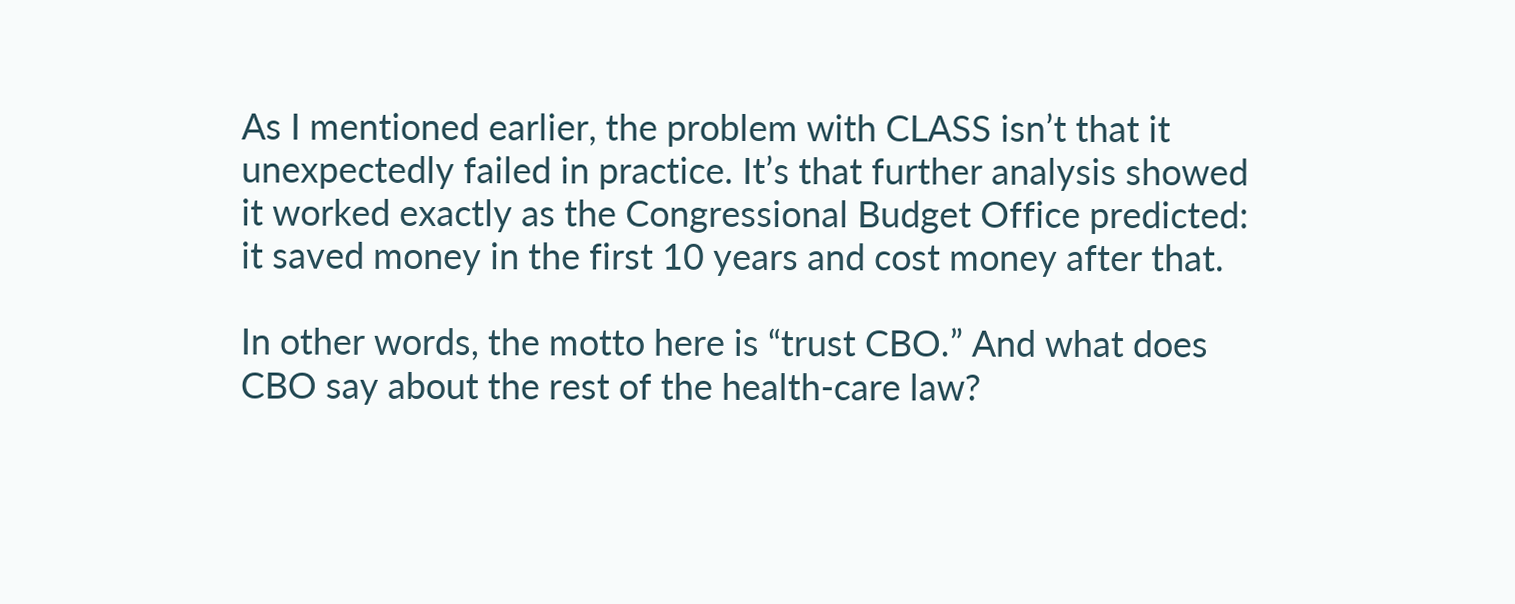As I mentioned earlier, the problem with CLASS isn’t that it unexpectedly failed in practice. It’s that further analysis showed it worked exactly as the Congressional Budget Office predicted: it saved money in the first 10 years and cost money after that.

In other words, the motto here is “trust CBO.” And what does CBO say about the rest of the health-care law?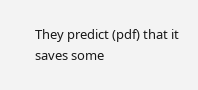They predict (pdf) that it saves some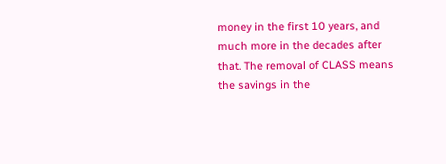money in the first 10 years, and much more in the decades after that. The removal of CLASS means the savings in the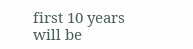first 10 years will be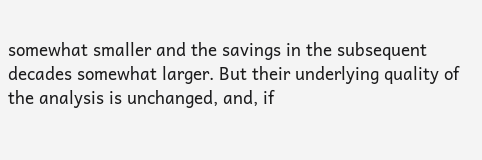somewhat smaller and the savings in the subsequent decades somewhat larger. But their underlying quality of the analysis is unchanged, and, if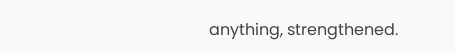anything, strengthened.